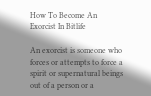How To Become An Exorcist In Bitlife

An exorcist is someone who forces or attempts to force a spirit or supernatural beings out of a person or a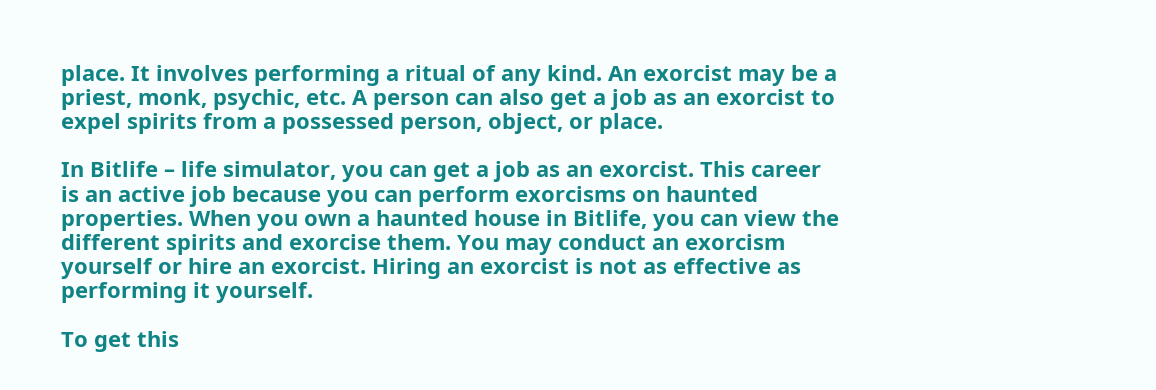place. It involves performing a ritual of any kind. An exorcist may be a priest, monk, psychic, etc. A person can also get a job as an exorcist to expel spirits from a possessed person, object, or place.

In Bitlife – life simulator, you can get a job as an exorcist. This career is an active job because you can perform exorcisms on haunted properties. When you own a haunted house in Bitlife, you can view the different spirits and exorcise them. You may conduct an exorcism yourself or hire an exorcist. Hiring an exorcist is not as effective as performing it yourself.

To get this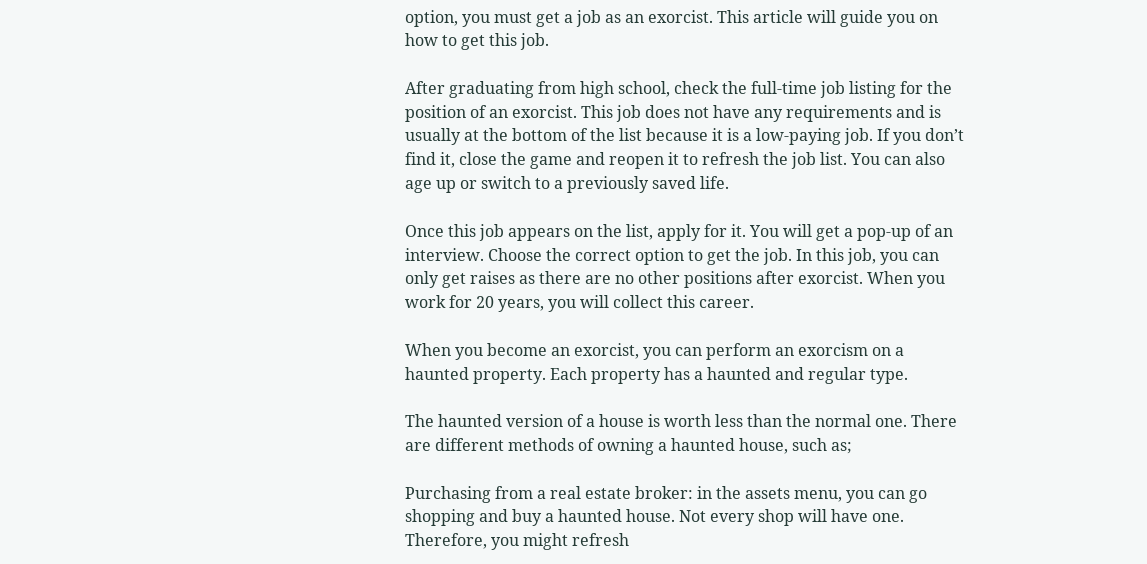option, you must get a job as an exorcist. This article will guide you on how to get this job.

After graduating from high school, check the full-time job listing for the position of an exorcist. This job does not have any requirements and is usually at the bottom of the list because it is a low-paying job. If you don’t find it, close the game and reopen it to refresh the job list. You can also age up or switch to a previously saved life.

Once this job appears on the list, apply for it. You will get a pop-up of an interview. Choose the correct option to get the job. In this job, you can only get raises as there are no other positions after exorcist. When you work for 20 years, you will collect this career.

When you become an exorcist, you can perform an exorcism on a haunted property. Each property has a haunted and regular type.

The haunted version of a house is worth less than the normal one. There are different methods of owning a haunted house, such as;

Purchasing from a real estate broker: in the assets menu, you can go shopping and buy a haunted house. Not every shop will have one. Therefore, you might refresh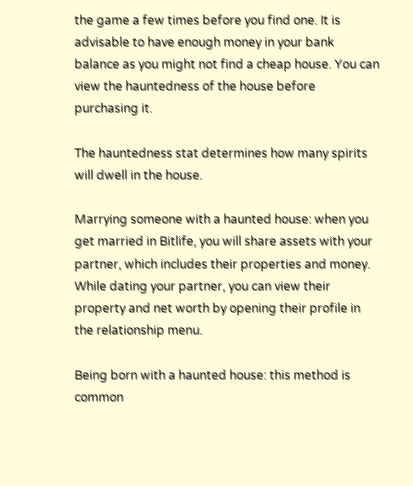the game a few times before you find one. It is advisable to have enough money in your bank balance as you might not find a cheap house. You can view the hauntedness of the house before purchasing it.

The hauntedness stat determines how many spirits will dwell in the house.

Marrying someone with a haunted house: when you get married in Bitlife, you will share assets with your partner, which includes their properties and money. While dating your partner, you can view their property and net worth by opening their profile in the relationship menu.

Being born with a haunted house: this method is common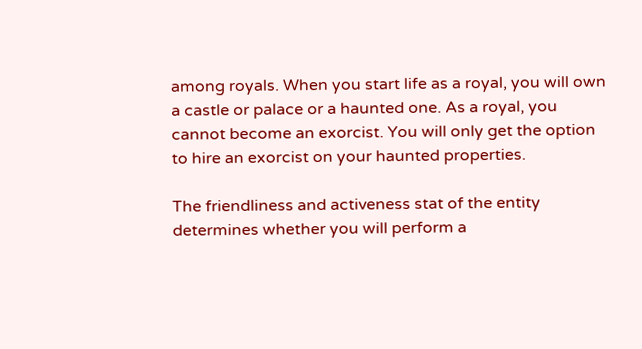among royals. When you start life as a royal, you will own a castle or palace or a haunted one. As a royal, you cannot become an exorcist. You will only get the option to hire an exorcist on your haunted properties.

The friendliness and activeness stat of the entity determines whether you will perform a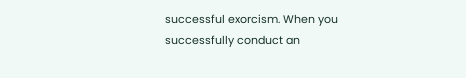successful exorcism. When you successfully conduct an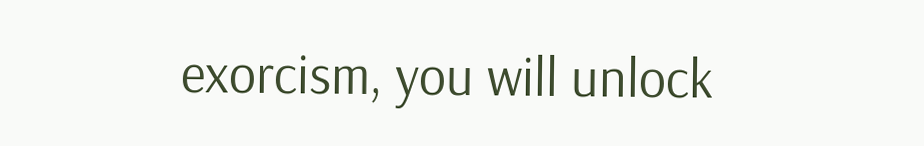exorcism, you will unlock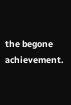the begone achievement.